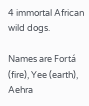4 immortal African wild dogs.

Names are Fortá (fire), Yee (earth), Aehra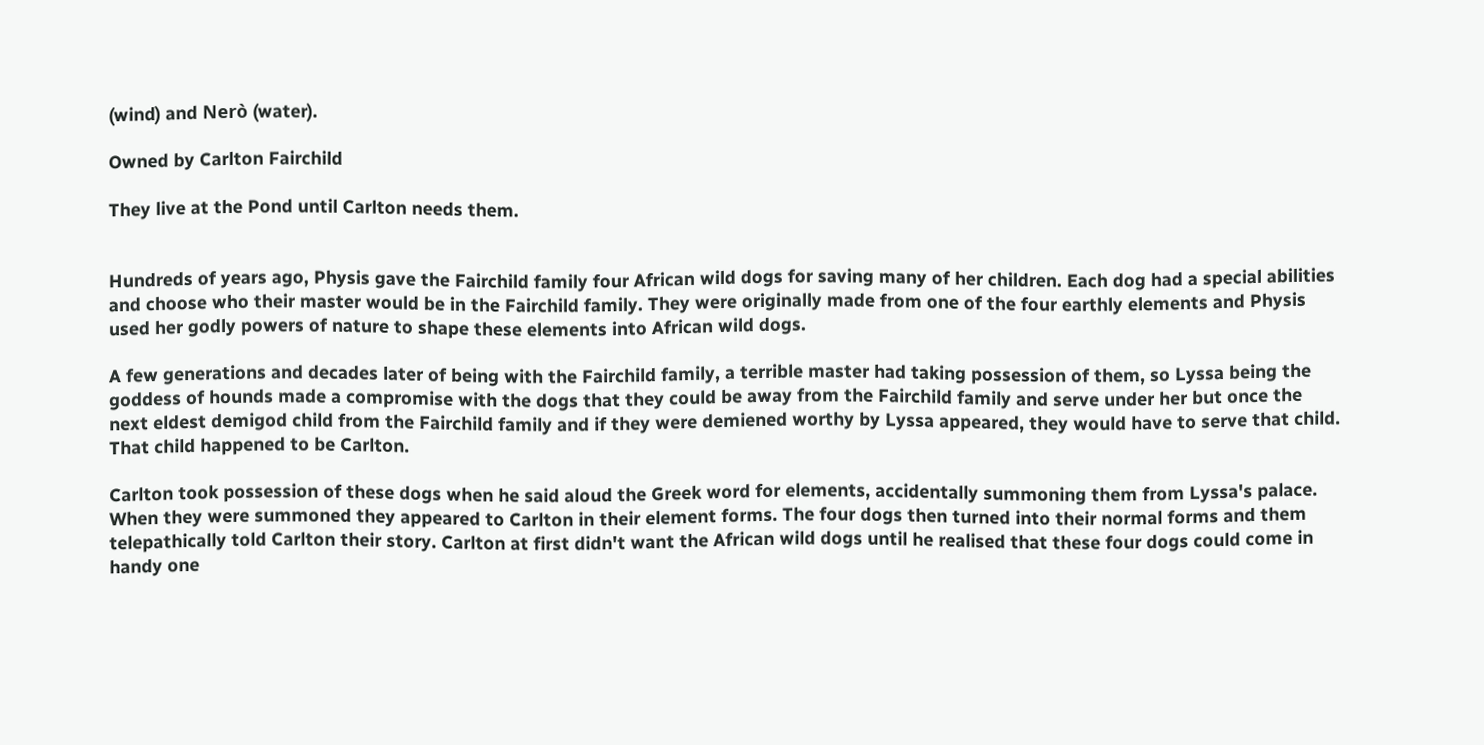(wind) and Nerò (water).

Owned by Carlton Fairchild

They live at the Pond until Carlton needs them.


Hundreds of years ago, Physis gave the Fairchild family four African wild dogs for saving many of her children. Each dog had a special abilities and choose who their master would be in the Fairchild family. They were originally made from one of the four earthly elements and Physis used her godly powers of nature to shape these elements into African wild dogs.

A few generations and decades later of being with the Fairchild family, a terrible master had taking possession of them, so Lyssa being the goddess of hounds made a compromise with the dogs that they could be away from the Fairchild family and serve under her but once the next eldest demigod child from the Fairchild family and if they were demiened worthy by Lyssa appeared, they would have to serve that child. That child happened to be Carlton.

Carlton took possession of these dogs when he said aloud the Greek word for elements, accidentally summoning them from Lyssa's palace. When they were summoned they appeared to Carlton in their element forms. The four dogs then turned into their normal forms and them telepathically told Carlton their story. Carlton at first didn't want the African wild dogs until he realised that these four dogs could come in handy one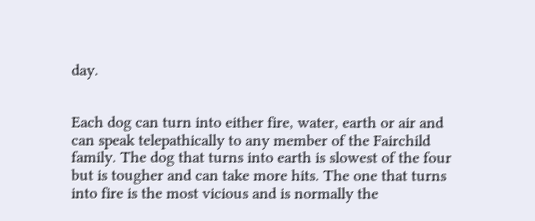day.


Each dog can turn into either fire, water, earth or air and can speak telepathically to any member of the Fairchild family. The dog that turns into earth is slowest of the four but is tougher and can take more hits. The one that turns into fire is the most vicious and is normally the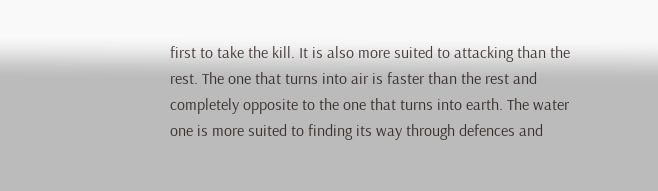first to take the kill. It is also more suited to attacking than the rest. The one that turns into air is faster than the rest and completely opposite to the one that turns into earth. The water one is more suited to finding its way through defences and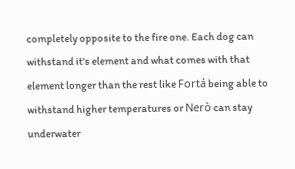completely opposite to the fire one. Each dog can withstand it's element and what comes with that element longer than the rest like Fortá being able to withstand higher temperatures or Nerò can stay underwater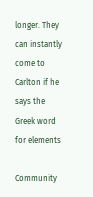longer. They can instantly come to Carlton if he says the Greek word for elements

Community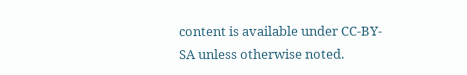content is available under CC-BY-SA unless otherwise noted.